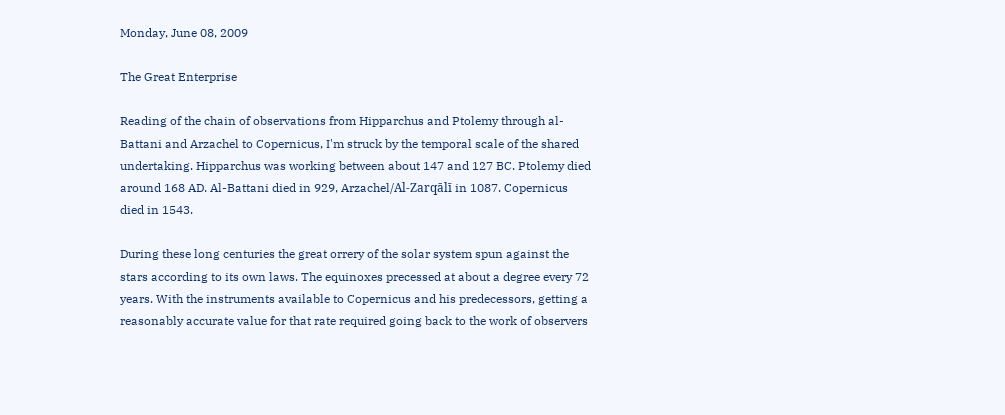Monday, June 08, 2009

The Great Enterprise

Reading of the chain of observations from Hipparchus and Ptolemy through al-Battani and Arzachel to Copernicus, I'm struck by the temporal scale of the shared undertaking. Hipparchus was working between about 147 and 127 BC. Ptolemy died around 168 AD. Al-Battani died in 929, Arzachel/Al-Zarqālī in 1087. Copernicus died in 1543.

During these long centuries the great orrery of the solar system spun against the stars according to its own laws. The equinoxes precessed at about a degree every 72 years. With the instruments available to Copernicus and his predecessors, getting a reasonably accurate value for that rate required going back to the work of observers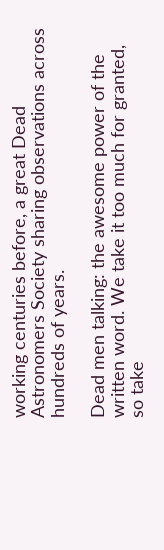working centuries before, a great Dead Astronomers Society sharing observations across hundreds of years.

Dead men talking: the awesome power of the written word. We take it too much for granted, so take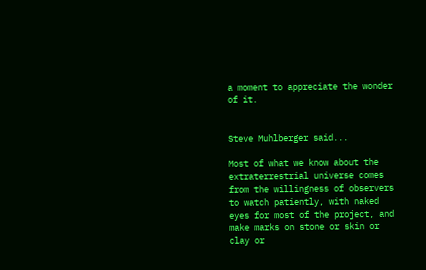a moment to appreciate the wonder of it.


Steve Muhlberger said...

Most of what we know about the extraterrestrial universe comes from the willingness of observers to watch patiently, with naked eyes for most of the project, and make marks on stone or skin or clay or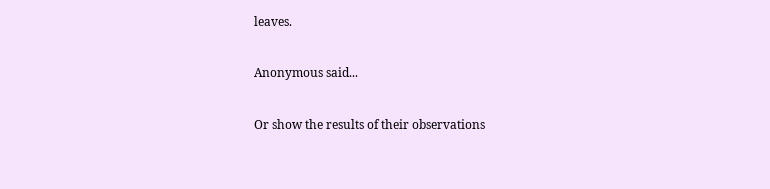leaves.

Anonymous said...

Or show the results of their observations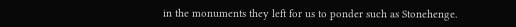in the monuments they left for us to ponder such as Stonehenge.